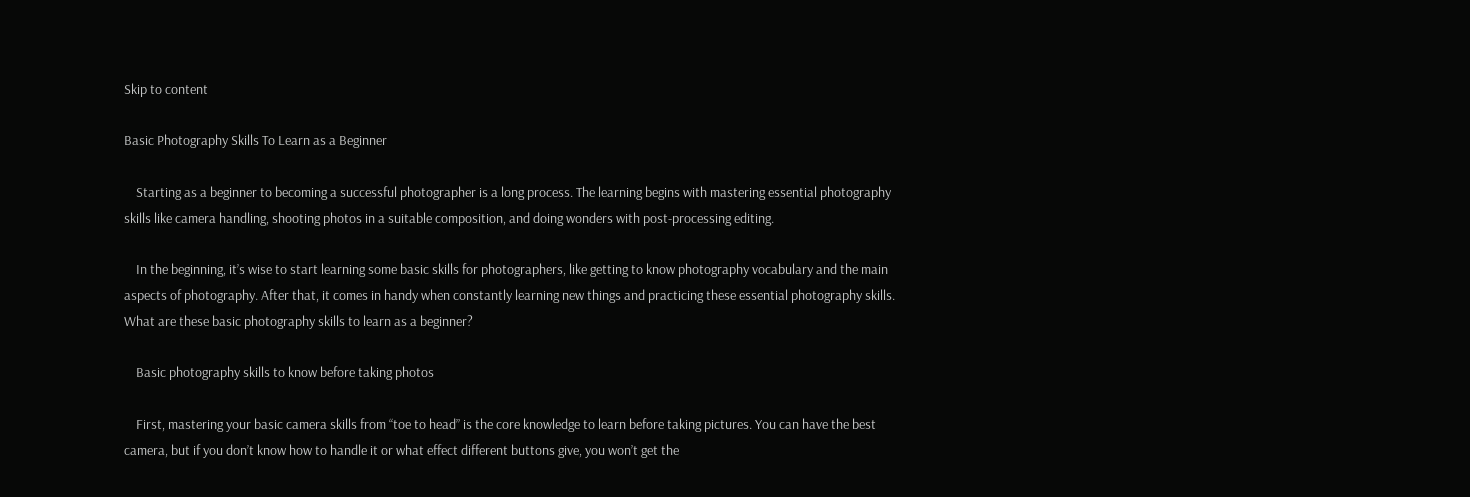Skip to content

Basic Photography Skills To Learn as a Beginner

    Starting as a beginner to becoming a successful photographer is a long process. The learning begins with mastering essential photography skills like camera handling, shooting photos in a suitable composition, and doing wonders with post-processing editing.

    In the beginning, it’s wise to start learning some basic skills for photographers, like getting to know photography vocabulary and the main aspects of photography. After that, it comes in handy when constantly learning new things and practicing these essential photography skills. What are these basic photography skills to learn as a beginner?

    Basic photography skills to know before taking photos

    First, mastering your basic camera skills from “toe to head” is the core knowledge to learn before taking pictures. You can have the best camera, but if you don’t know how to handle it or what effect different buttons give, you won’t get the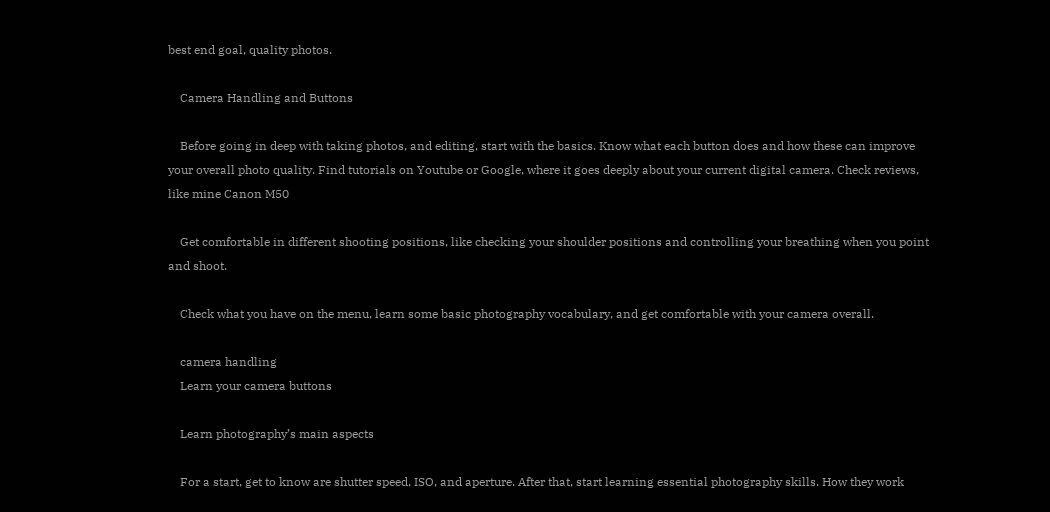best end goal, quality photos.

    Camera Handling and Buttons

    Before going in deep with taking photos, and editing, start with the basics. Know what each button does and how these can improve your overall photo quality. Find tutorials on Youtube or Google, where it goes deeply about your current digital camera. Check reviews, like mine Canon M50

    Get comfortable in different shooting positions, like checking your shoulder positions and controlling your breathing when you point and shoot.

    Check what you have on the menu, learn some basic photography vocabulary, and get comfortable with your camera overall.

    camera handling
    Learn your camera buttons

    Learn photography’s main aspects

    For a start, get to know are shutter speed, ISO, and aperture. After that, start learning essential photography skills. How they work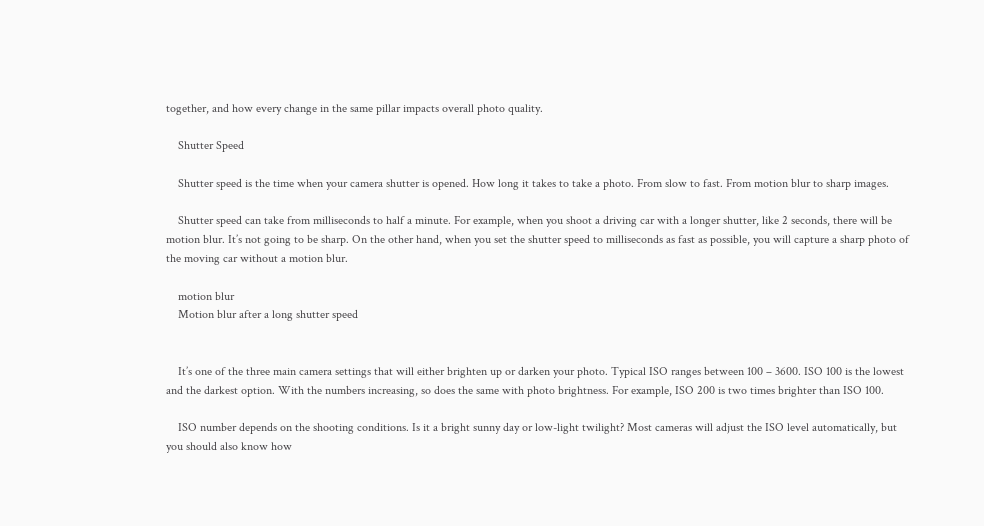together, and how every change in the same pillar impacts overall photo quality.

    Shutter Speed

    Shutter speed is the time when your camera shutter is opened. How long it takes to take a photo. From slow to fast. From motion blur to sharp images.

    Shutter speed can take from milliseconds to half a minute. For example, when you shoot a driving car with a longer shutter, like 2 seconds, there will be motion blur. It’s not going to be sharp. On the other hand, when you set the shutter speed to milliseconds as fast as possible, you will capture a sharp photo of the moving car without a motion blur.

    motion blur
    Motion blur after a long shutter speed


    It’s one of the three main camera settings that will either brighten up or darken your photo. Typical ISO ranges between 100 – 3600. ISO 100 is the lowest and the darkest option. With the numbers increasing, so does the same with photo brightness. For example, ISO 200 is two times brighter than ISO 100.

    ISO number depends on the shooting conditions. Is it a bright sunny day or low-light twilight? Most cameras will adjust the ISO level automatically, but you should also know how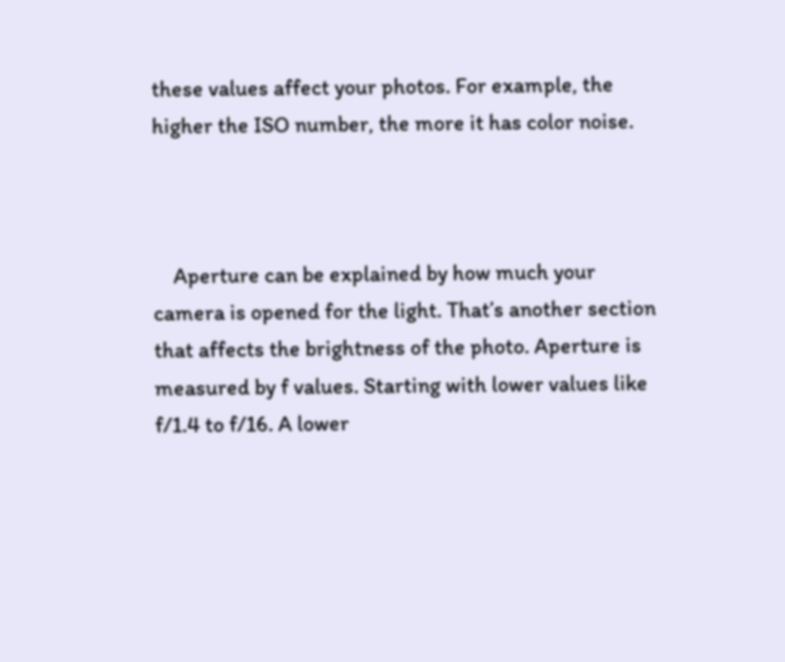these values affect your photos. For example, the higher the ISO number, the more it has color noise.



    Aperture can be explained by how much your camera is opened for the light. That’s another section that affects the brightness of the photo. Aperture is measured by f values. Starting with lower values like f/1.4 to f/16. A lower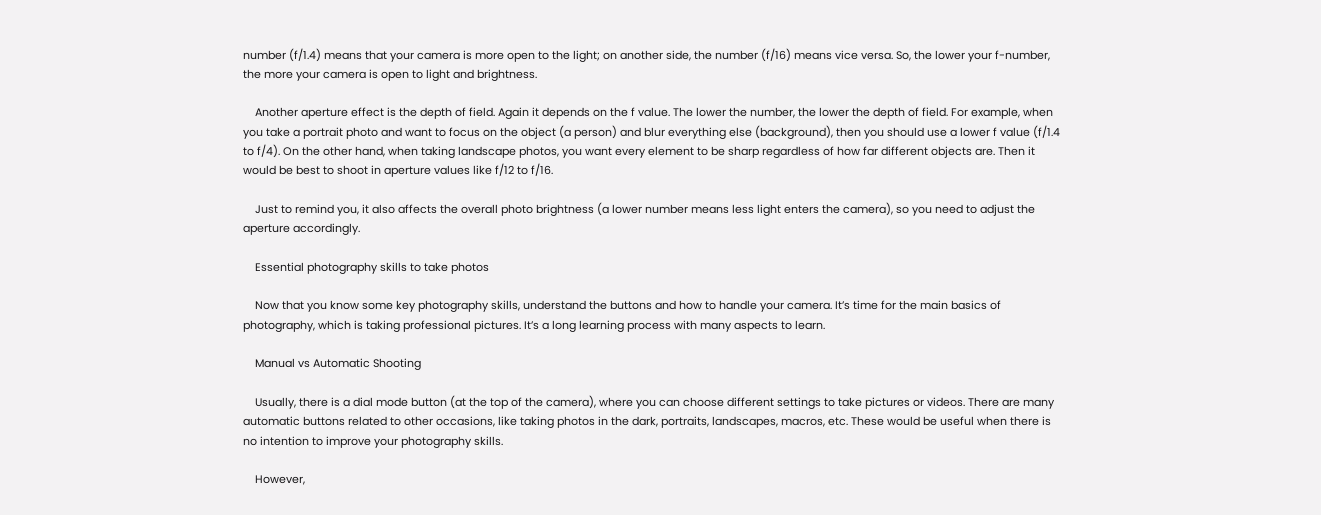number (f/1.4) means that your camera is more open to the light; on another side, the number (f/16) means vice versa. So, the lower your f-number, the more your camera is open to light and brightness.

    Another aperture effect is the depth of field. Again it depends on the f value. The lower the number, the lower the depth of field. For example, when you take a portrait photo and want to focus on the object (a person) and blur everything else (background), then you should use a lower f value (f/1.4 to f/4). On the other hand, when taking landscape photos, you want every element to be sharp regardless of how far different objects are. Then it would be best to shoot in aperture values like f/12 to f/16.

    Just to remind you, it also affects the overall photo brightness (a lower number means less light enters the camera), so you need to adjust the aperture accordingly.

    Essential photography skills to take photos

    Now that you know some key photography skills, understand the buttons and how to handle your camera. It’s time for the main basics of photography, which is taking professional pictures. It’s a long learning process with many aspects to learn.

    Manual vs Automatic Shooting

    Usually, there is a dial mode button (at the top of the camera), where you can choose different settings to take pictures or videos. There are many automatic buttons related to other occasions, like taking photos in the dark, portraits, landscapes, macros, etc. These would be useful when there is no intention to improve your photography skills.

    However,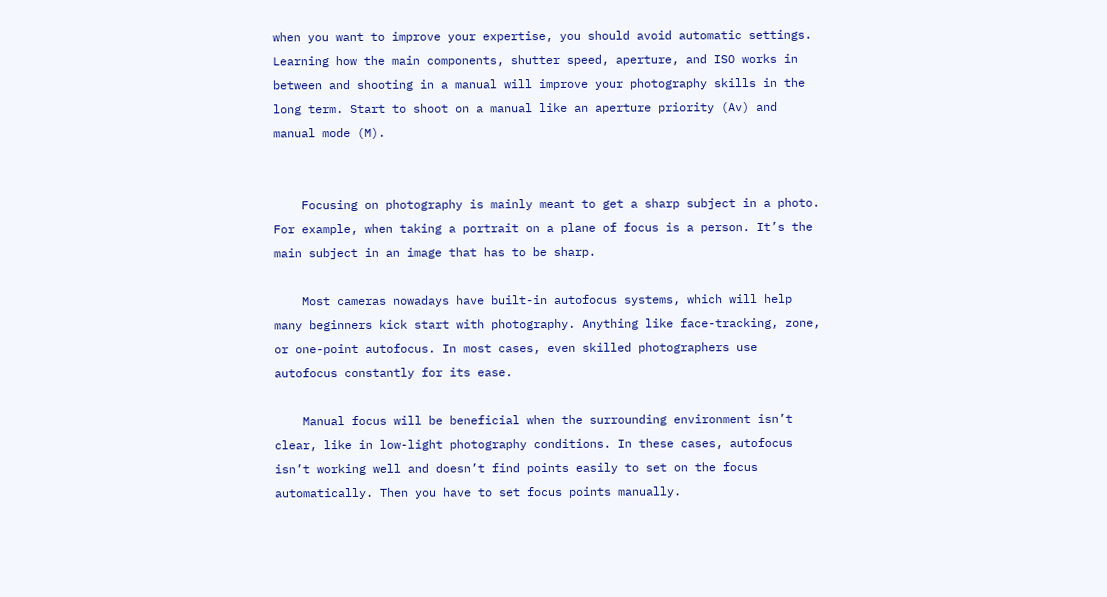when you want to improve your expertise, you should avoid automatic settings. Learning how the main components, shutter speed, aperture, and ISO works in between and shooting in a manual will improve your photography skills in the long term. Start to shoot on a manual like an aperture priority (Av) and manual mode (M).


    Focusing on photography is mainly meant to get a sharp subject in a photo. For example, when taking a portrait on a plane of focus is a person. It’s the main subject in an image that has to be sharp.

    Most cameras nowadays have built-in autofocus systems, which will help many beginners kick start with photography. Anything like face-tracking, zone, or one-point autofocus. In most cases, even skilled photographers use autofocus constantly for its ease.

    Manual focus will be beneficial when the surrounding environment isn’t clear, like in low-light photography conditions. In these cases, autofocus isn’t working well and doesn’t find points easily to set on the focus automatically. Then you have to set focus points manually.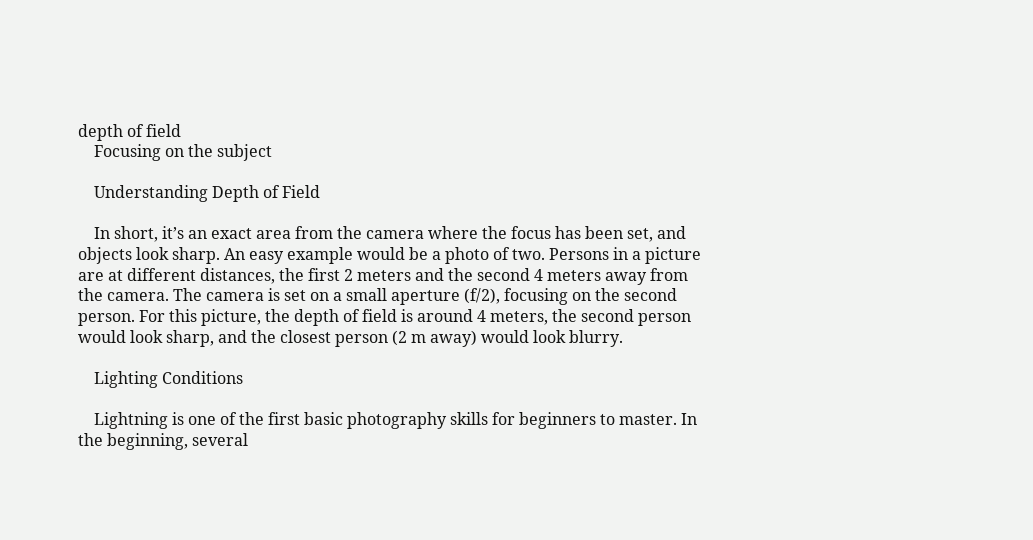depth of field
    Focusing on the subject

    Understanding Depth of Field

    In short, it’s an exact area from the camera where the focus has been set, and objects look sharp. An easy example would be a photo of two. Persons in a picture are at different distances, the first 2 meters and the second 4 meters away from the camera. The camera is set on a small aperture (f/2), focusing on the second person. For this picture, the depth of field is around 4 meters, the second person would look sharp, and the closest person (2 m away) would look blurry.

    Lighting Conditions

    Lightning is one of the first basic photography skills for beginners to master. In the beginning, several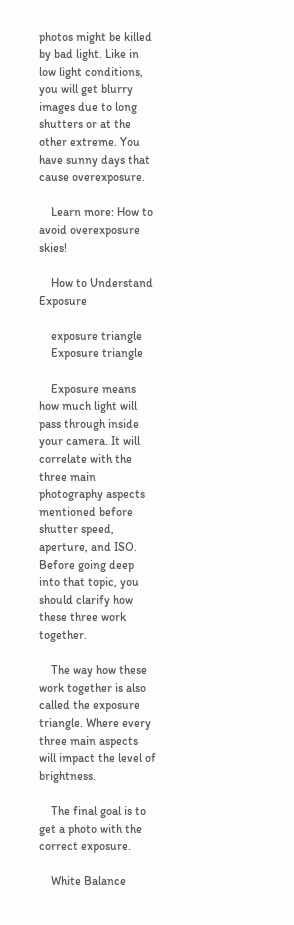photos might be killed by bad light. Like in low light conditions, you will get blurry images due to long shutters or at the other extreme. You have sunny days that cause overexposure.

    Learn more: How to avoid overexposure skies!

    How to Understand Exposure

    exposure triangle
    Exposure triangle

    Exposure means how much light will pass through inside your camera. It will correlate with the three main photography aspects mentioned before shutter speed, aperture, and ISO. Before going deep into that topic, you should clarify how these three work together.

    The way how these work together is also called the exposure triangle. Where every three main aspects will impact the level of brightness.

    The final goal is to get a photo with the correct exposure.

    White Balance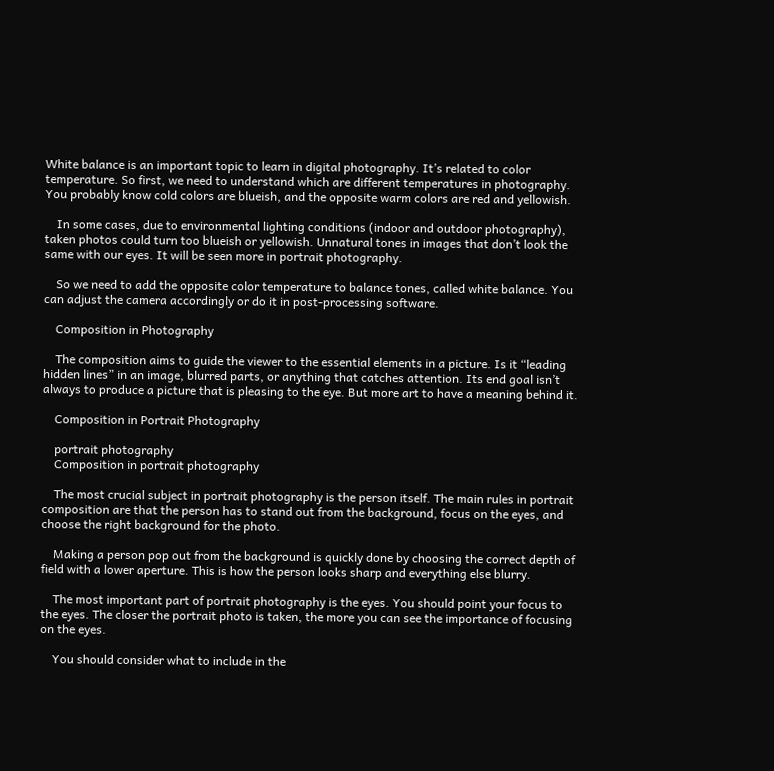White balance is an important topic to learn in digital photography. It’s related to color temperature. So first, we need to understand which are different temperatures in photography. You probably know cold colors are blueish, and the opposite warm colors are red and yellowish.

    In some cases, due to environmental lighting conditions (indoor and outdoor photography), taken photos could turn too blueish or yellowish. Unnatural tones in images that don’t look the same with our eyes. It will be seen more in portrait photography.

    So we need to add the opposite color temperature to balance tones, called white balance. You can adjust the camera accordingly or do it in post-processing software.

    Composition in Photography

    The composition aims to guide the viewer to the essential elements in a picture. Is it “leading hidden lines” in an image, blurred parts, or anything that catches attention. Its end goal isn’t always to produce a picture that is pleasing to the eye. But more art to have a meaning behind it.

    Composition in Portrait Photography

    portrait photography
    Composition in portrait photography

    The most crucial subject in portrait photography is the person itself. The main rules in portrait composition are that the person has to stand out from the background, focus on the eyes, and choose the right background for the photo.

    Making a person pop out from the background is quickly done by choosing the correct depth of field with a lower aperture. This is how the person looks sharp and everything else blurry.

    The most important part of portrait photography is the eyes. You should point your focus to the eyes. The closer the portrait photo is taken, the more you can see the importance of focusing on the eyes.

    You should consider what to include in the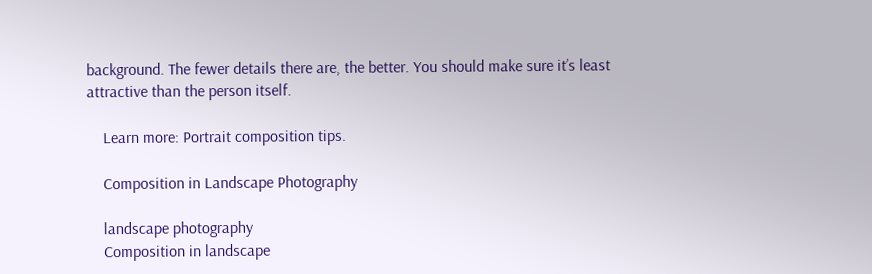background. The fewer details there are, the better. You should make sure it’s least attractive than the person itself.

    Learn more: Portrait composition tips.

    Composition in Landscape Photography

    landscape photography
    Composition in landscape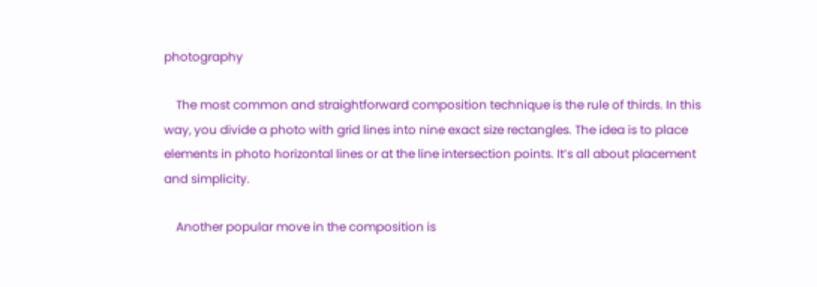photography

    The most common and straightforward composition technique is the rule of thirds. In this way, you divide a photo with grid lines into nine exact size rectangles. The idea is to place elements in photo horizontal lines or at the line intersection points. It’s all about placement and simplicity.

    Another popular move in the composition is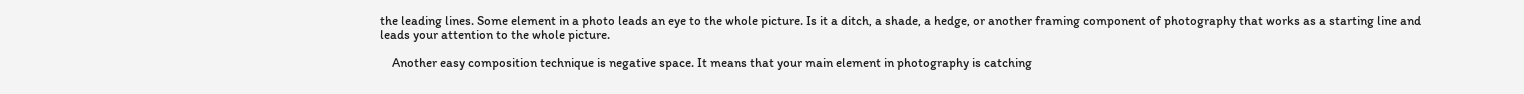the leading lines. Some element in a photo leads an eye to the whole picture. Is it a ditch, a shade, a hedge, or another framing component of photography that works as a starting line and leads your attention to the whole picture.

    Another easy composition technique is negative space. It means that your main element in photography is catching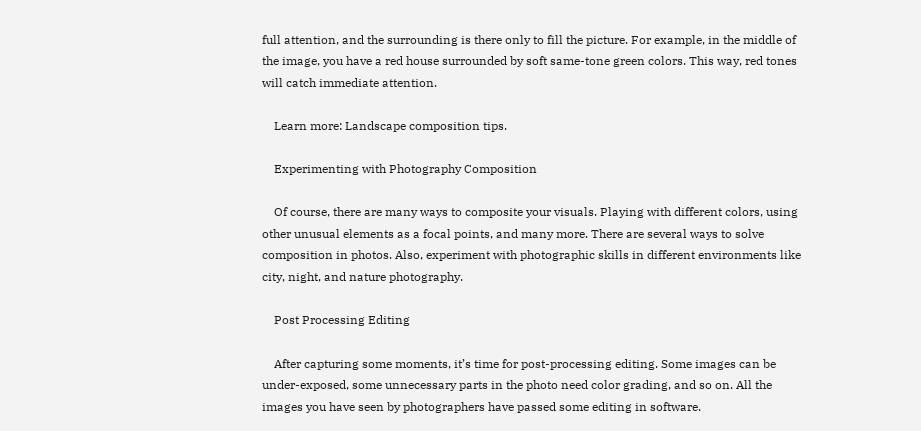full attention, and the surrounding is there only to fill the picture. For example, in the middle of the image, you have a red house surrounded by soft same-tone green colors. This way, red tones will catch immediate attention.

    Learn more: Landscape composition tips.

    Experimenting with Photography Composition

    Of course, there are many ways to composite your visuals. Playing with different colors, using other unusual elements as a focal points, and many more. There are several ways to solve composition in photos. Also, experiment with photographic skills in different environments like city, night, and nature photography.

    Post Processing Editing

    After capturing some moments, it’s time for post-processing editing. Some images can be under-exposed, some unnecessary parts in the photo need color grading, and so on. All the images you have seen by photographers have passed some editing in software.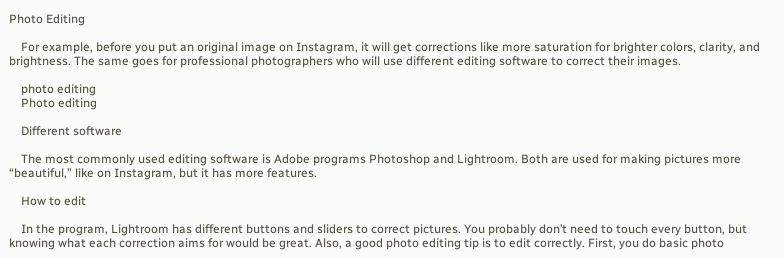Photo Editing

    For example, before you put an original image on Instagram, it will get corrections like more saturation for brighter colors, clarity, and brightness. The same goes for professional photographers who will use different editing software to correct their images.

    photo editing
    Photo editing

    Different software

    The most commonly used editing software is Adobe programs Photoshop and Lightroom. Both are used for making pictures more “beautiful,” like on Instagram, but it has more features.

    How to edit

    In the program, Lightroom has different buttons and sliders to correct pictures. You probably don’t need to touch every button, but knowing what each correction aims for would be great. Also, a good photo editing tip is to edit correctly. First, you do basic photo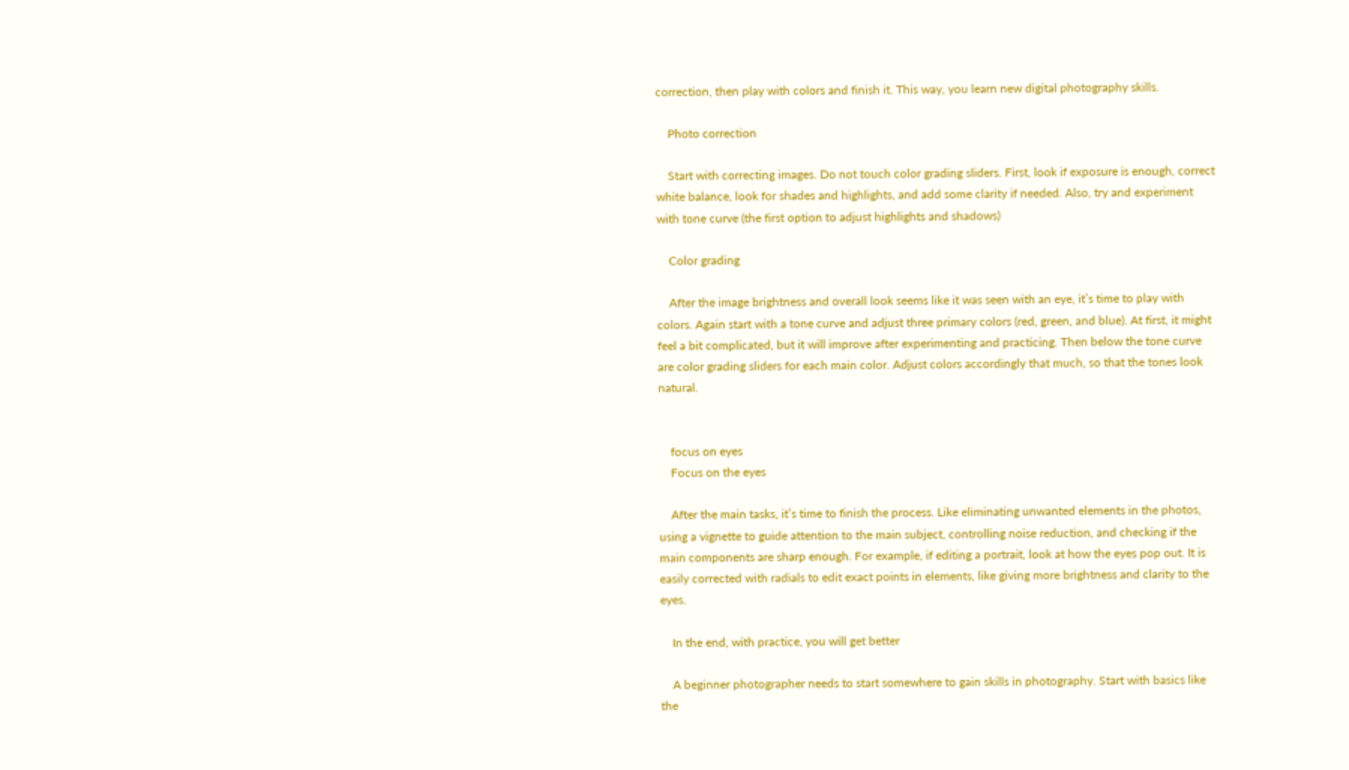correction, then play with colors and finish it. This way, you learn new digital photography skills.

    Photo correction

    Start with correcting images. Do not touch color grading sliders. First, look if exposure is enough, correct white balance, look for shades and highlights, and add some clarity if needed. Also, try and experiment with tone curve (the first option to adjust highlights and shadows)

    Color grading

    After the image brightness and overall look seems like it was seen with an eye, it’s time to play with colors. Again start with a tone curve and adjust three primary colors (red, green, and blue). At first, it might feel a bit complicated, but it will improve after experimenting and practicing. Then below the tone curve are color grading sliders for each main color. Adjust colors accordingly that much, so that the tones look natural.


    focus on eyes
    Focus on the eyes

    After the main tasks, it’s time to finish the process. Like eliminating unwanted elements in the photos, using a vignette to guide attention to the main subject, controlling noise reduction, and checking if the main components are sharp enough. For example, if editing a portrait, look at how the eyes pop out. It is easily corrected with radials to edit exact points in elements, like giving more brightness and clarity to the eyes.

    In the end, with practice, you will get better

    A beginner photographer needs to start somewhere to gain skills in photography. Start with basics like the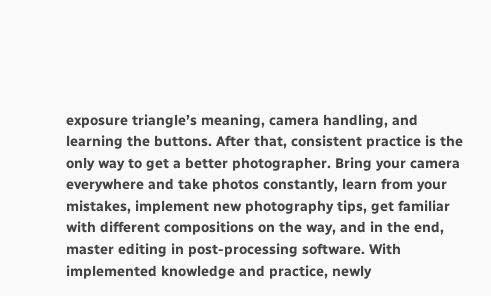exposure triangle’s meaning, camera handling, and learning the buttons. After that, consistent practice is the only way to get a better photographer. Bring your camera everywhere and take photos constantly, learn from your mistakes, implement new photography tips, get familiar with different compositions on the way, and in the end, master editing in post-processing software. With implemented knowledge and practice, newly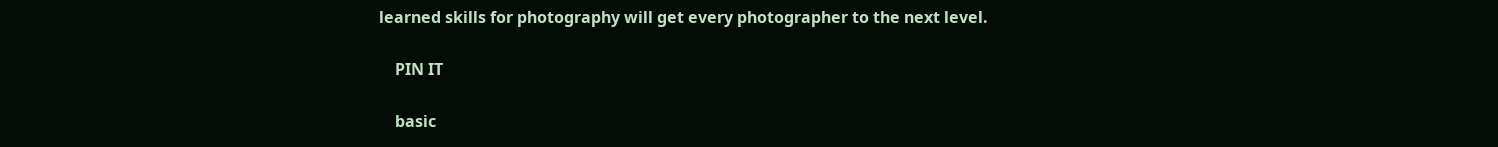learned skills for photography will get every photographer to the next level.

    PIN IT

    basic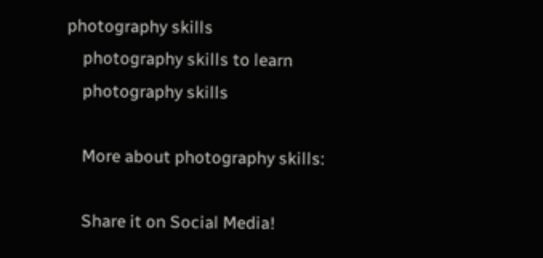photography skills
    photography skills to learn
    photography skills

    More about photography skills:

    Share it on Social Media!